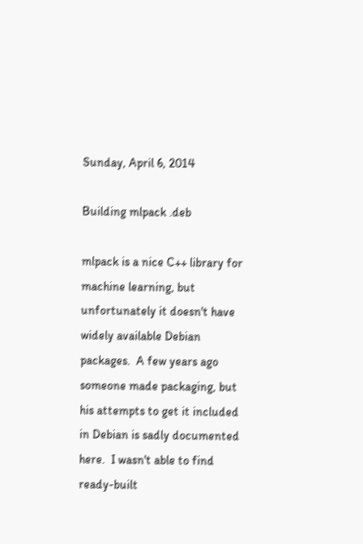Sunday, April 6, 2014

Building mlpack .deb

mlpack is a nice C++ library for machine learning, but unfortunately it doesn't have widely available Debian packages.  A few years ago someone made packaging, but his attempts to get it included in Debian is sadly documented here.  I wasn't able to find ready-built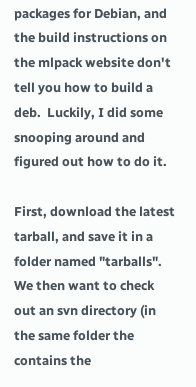packages for Debian, and the build instructions on the mlpack website don't tell you how to build a deb.  Luckily, I did some snooping around and figured out how to do it.

First, download the latest tarball, and save it in a folder named "tarballs".  We then want to check out an svn directory (in the same folder the contains the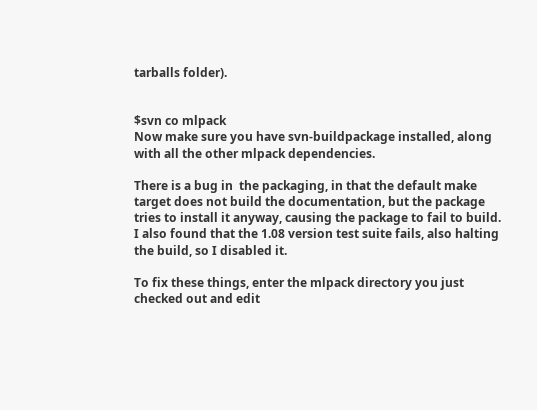tarballs folder).


$svn co mlpack
Now make sure you have svn-buildpackage installed, along with all the other mlpack dependencies.

There is a bug in  the packaging, in that the default make target does not build the documentation, but the package tries to install it anyway, causing the package to fail to build.  I also found that the 1.08 version test suite fails, also halting the build, so I disabled it.

To fix these things, enter the mlpack directory you just checked out and edit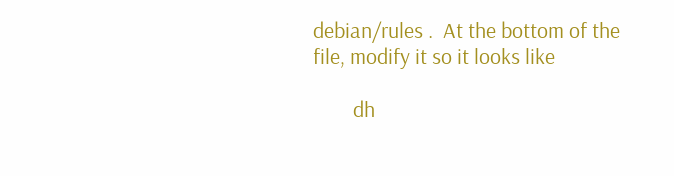debian/rules .  At the bottom of the file, modify it so it looks like

        dh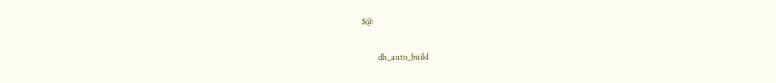$@

        dh_auto_build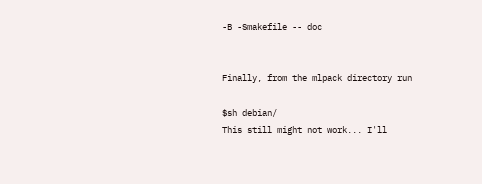-B -Smakefile -- doc


Finally, from the mlpack directory run

$sh debian/
This still might not work... I'll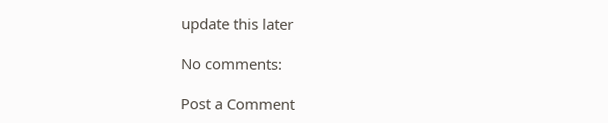update this later

No comments:

Post a Comment